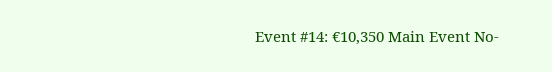Event #14: €10,350 Main Event No-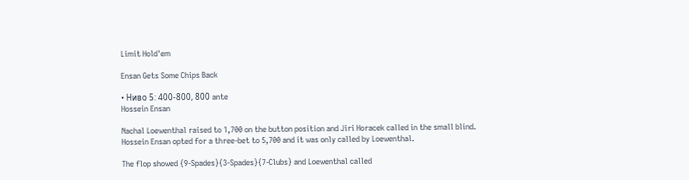Limit Hold'em

Ensan Gets Some Chips Back

• Ниво 5: 400-800, 800 ante
Hossein Ensan

Nachal Loewenthal raised to 1,700 on the button position and Jiri Horacek called in the small blind. Hossein Ensan opted for a three-bet to 5,700 and it was only called by Loewenthal.

The flop showed {9-Spades}{3-Spades}{7-Clubs} and Loewenthal called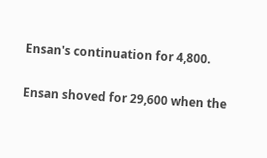Ensan's continuation for 4,800.

Ensan shoved for 29,600 when the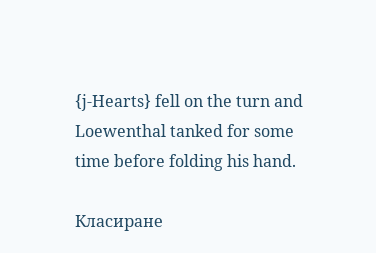{j-Hearts} fell on the turn and Loewenthal tanked for some time before folding his hand.

Класиране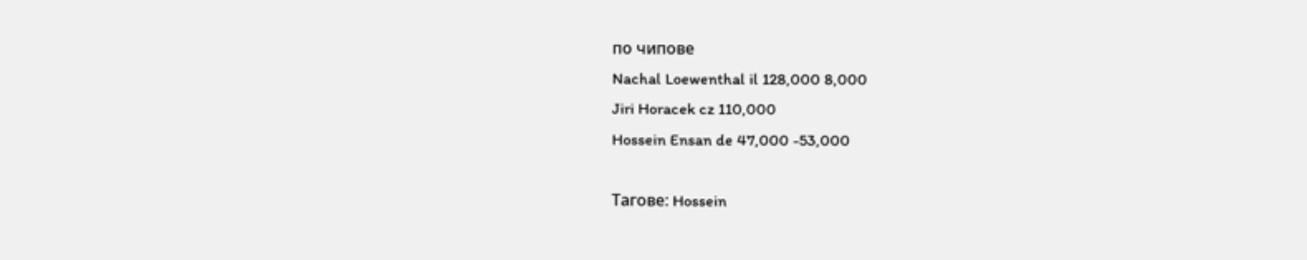по чипове
Nachal Loewenthal il 128,000 8,000
Jiri Horacek cz 110,000
Hossein Ensan de 47,000 -53,000

Тагове: Hossein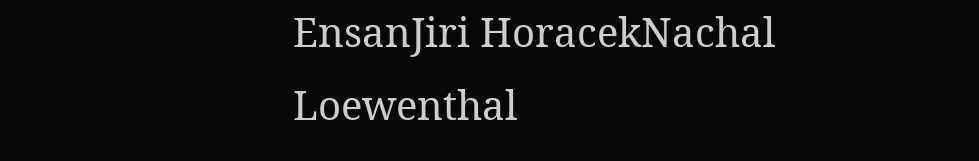EnsanJiri HoracekNachal Loewenthal